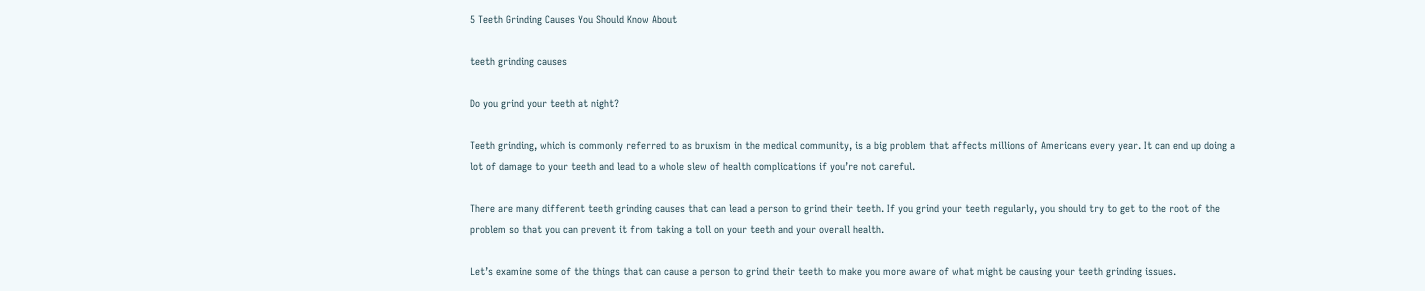5 Teeth Grinding Causes You Should Know About

teeth grinding causes

Do you grind your teeth at night?

Teeth grinding, which is commonly referred to as bruxism in the medical community, is a big problem that affects millions of Americans every year. It can end up doing a lot of damage to your teeth and lead to a whole slew of health complications if you’re not careful.

There are many different teeth grinding causes that can lead a person to grind their teeth. If you grind your teeth regularly, you should try to get to the root of the problem so that you can prevent it from taking a toll on your teeth and your overall health.

Let’s examine some of the things that can cause a person to grind their teeth to make you more aware of what might be causing your teeth grinding issues.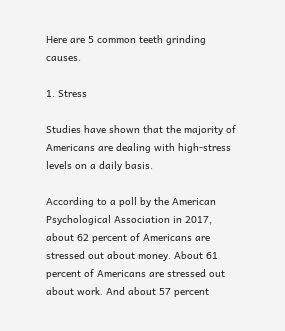Here are 5 common teeth grinding causes.

1. Stress

Studies have shown that the majority of Americans are dealing with high-stress levels on a daily basis.

According to a poll by the American Psychological Association in 2017, about 62 percent of Americans are stressed out about money. About 61 percent of Americans are stressed out about work. And about 57 percent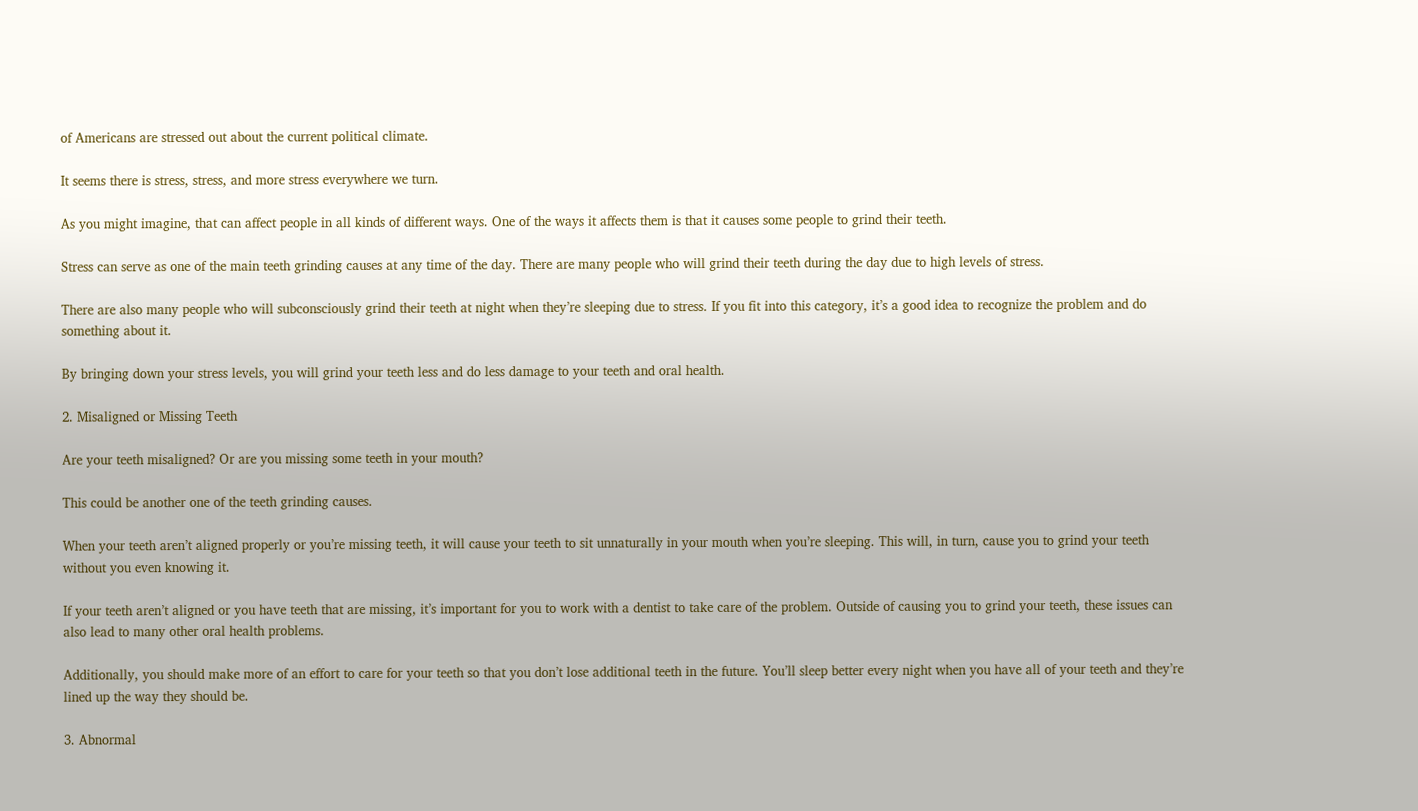of Americans are stressed out about the current political climate.

It seems there is stress, stress, and more stress everywhere we turn.

As you might imagine, that can affect people in all kinds of different ways. One of the ways it affects them is that it causes some people to grind their teeth.

Stress can serve as one of the main teeth grinding causes at any time of the day. There are many people who will grind their teeth during the day due to high levels of stress.

There are also many people who will subconsciously grind their teeth at night when they’re sleeping due to stress. If you fit into this category, it’s a good idea to recognize the problem and do something about it.

By bringing down your stress levels, you will grind your teeth less and do less damage to your teeth and oral health.

2. Misaligned or Missing Teeth

Are your teeth misaligned? Or are you missing some teeth in your mouth?

This could be another one of the teeth grinding causes.

When your teeth aren’t aligned properly or you’re missing teeth, it will cause your teeth to sit unnaturally in your mouth when you’re sleeping. This will, in turn, cause you to grind your teeth without you even knowing it.

If your teeth aren’t aligned or you have teeth that are missing, it’s important for you to work with a dentist to take care of the problem. Outside of causing you to grind your teeth, these issues can also lead to many other oral health problems.

Additionally, you should make more of an effort to care for your teeth so that you don’t lose additional teeth in the future. You’ll sleep better every night when you have all of your teeth and they’re lined up the way they should be.

3. Abnormal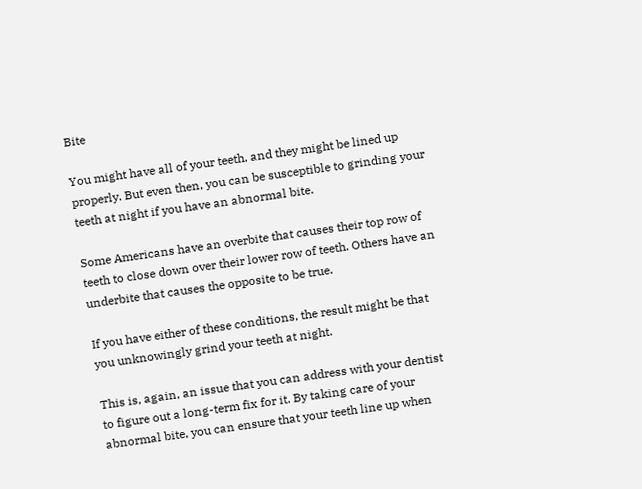Bite

You might have all of your teeth, and they might be lined up properly. But even then, you can be susceptible to grinding your teeth at night if you have an abnormal bite.

Some Americans have an overbite that causes their top row of teeth to close down over their lower row of teeth. Others have an underbite that causes the opposite to be true.

If you have either of these conditions, the result might be that you unknowingly grind your teeth at night.

This is, again, an issue that you can address with your dentist to figure out a long-term fix for it. By taking care of your abnormal bite, you can ensure that your teeth line up when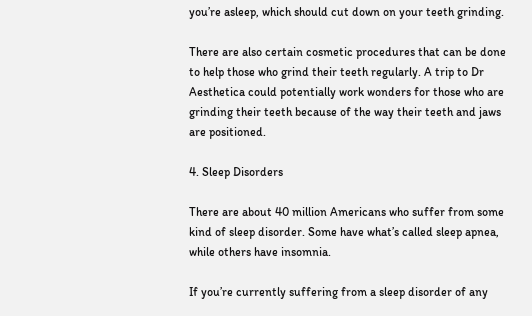you’re asleep, which should cut down on your teeth grinding.

There are also certain cosmetic procedures that can be done to help those who grind their teeth regularly. A trip to Dr Aesthetica could potentially work wonders for those who are grinding their teeth because of the way their teeth and jaws are positioned.

4. Sleep Disorders

There are about 40 million Americans who suffer from some kind of sleep disorder. Some have what’s called sleep apnea, while others have insomnia.

If you’re currently suffering from a sleep disorder of any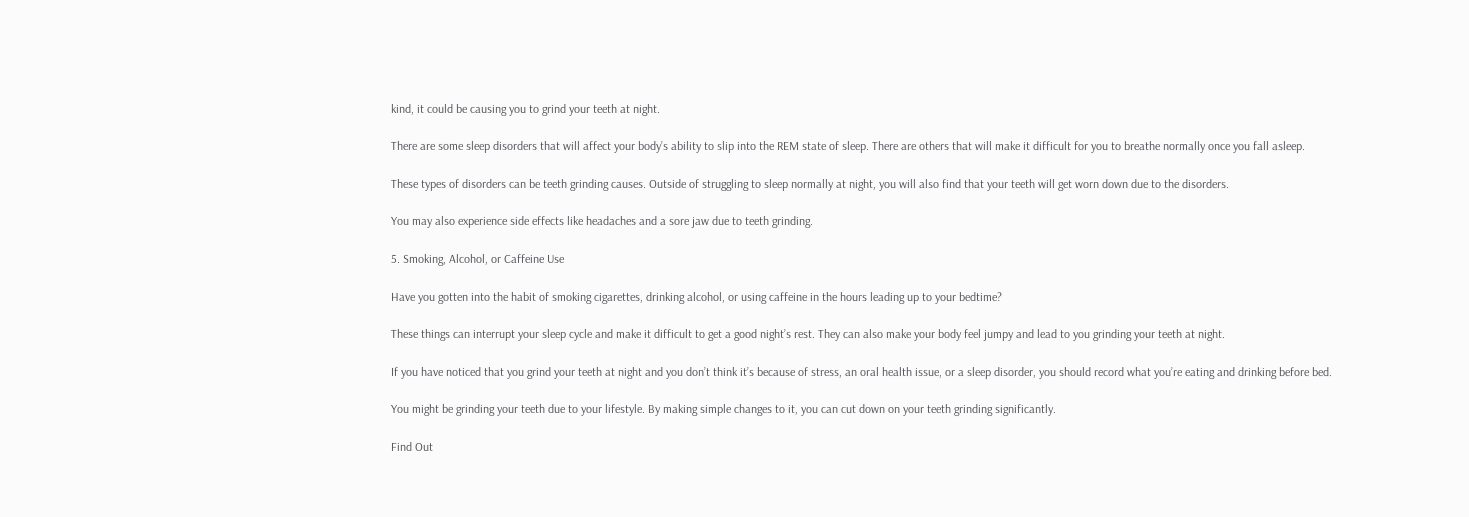kind, it could be causing you to grind your teeth at night.

There are some sleep disorders that will affect your body’s ability to slip into the REM state of sleep. There are others that will make it difficult for you to breathe normally once you fall asleep.

These types of disorders can be teeth grinding causes. Outside of struggling to sleep normally at night, you will also find that your teeth will get worn down due to the disorders.

You may also experience side effects like headaches and a sore jaw due to teeth grinding.

5. Smoking, Alcohol, or Caffeine Use

Have you gotten into the habit of smoking cigarettes, drinking alcohol, or using caffeine in the hours leading up to your bedtime?

These things can interrupt your sleep cycle and make it difficult to get a good night’s rest. They can also make your body feel jumpy and lead to you grinding your teeth at night.

If you have noticed that you grind your teeth at night and you don’t think it’s because of stress, an oral health issue, or a sleep disorder, you should record what you’re eating and drinking before bed.

You might be grinding your teeth due to your lifestyle. By making simple changes to it, you can cut down on your teeth grinding significantly.

Find Out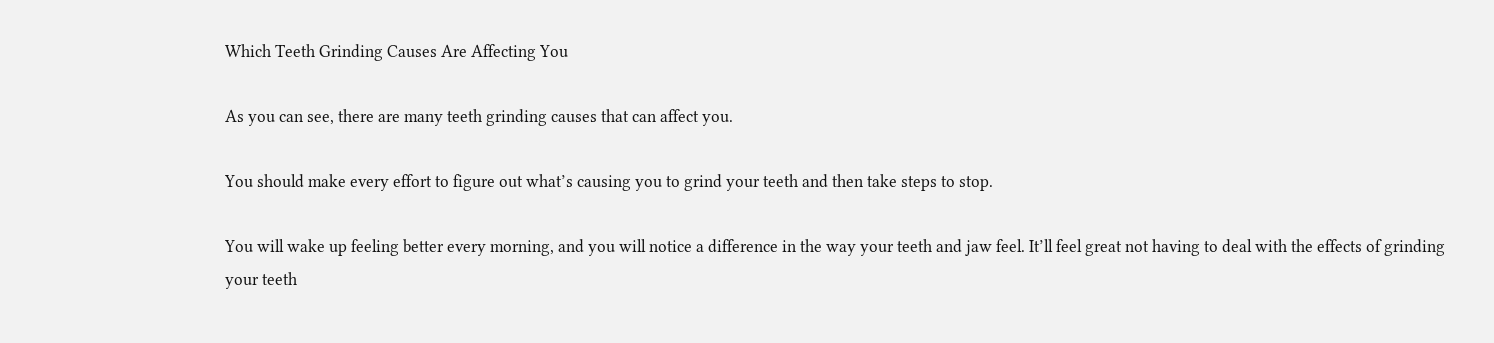Which Teeth Grinding Causes Are Affecting You

As you can see, there are many teeth grinding causes that can affect you.

You should make every effort to figure out what’s causing you to grind your teeth and then take steps to stop.

You will wake up feeling better every morning, and you will notice a difference in the way your teeth and jaw feel. It’ll feel great not having to deal with the effects of grinding your teeth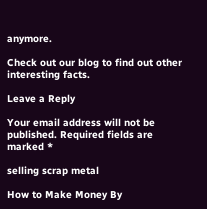anymore.

Check out our blog to find out other interesting facts.

Leave a Reply

Your email address will not be published. Required fields are marked *

selling scrap metal

How to Make Money By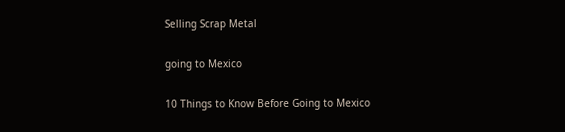Selling Scrap Metal

going to Mexico

10 Things to Know Before Going to Mexico